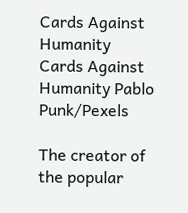Cards Against Humanity
Cards Against Humanity Pablo Punk/Pexels

The creator of the popular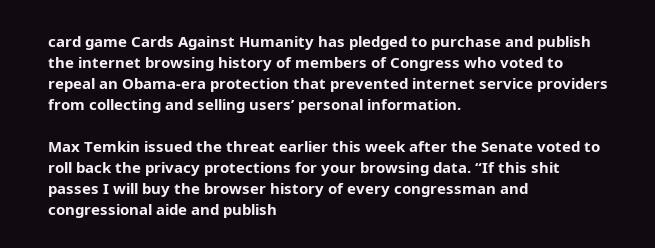card game Cards Against Humanity has pledged to purchase and publish the internet browsing history of members of Congress who voted to repeal an Obama-era protection that prevented internet service providers from collecting and selling users’ personal information.

Max Temkin issued the threat earlier this week after the Senate voted to roll back the privacy protections for your browsing data. “If this shit passes I will buy the browser history of every congressman and congressional aide and publish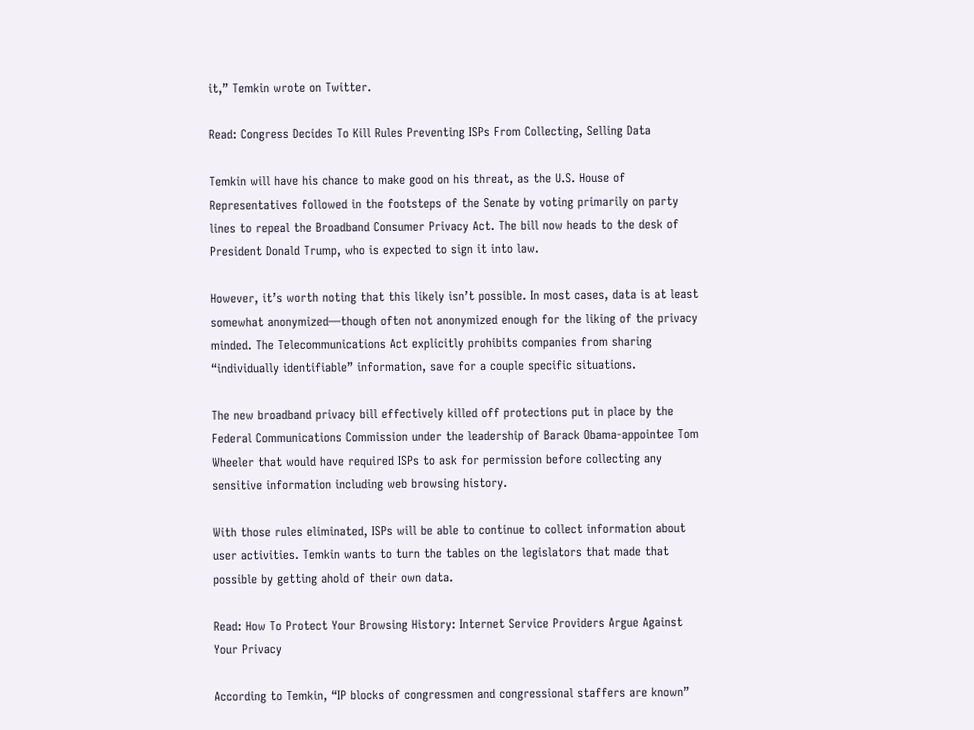it,” Temkin wrote on Twitter.

Read: Congress Decides To Kill Rules Preventing ISPs From Collecting, Selling Data

Temkin will have his chance to make good on his threat, as the U.S. House of Representatives followed in the footsteps of the Senate by voting primarily on party lines to repeal the Broadband Consumer Privacy Act. The bill now heads to the desk of President Donald Trump, who is expected to sign it into law.

However, it’s worth noting that this likely isn’t possible. In most cases, data is at least somewhat anonymized—though often not anonymized enough for the liking of the privacy minded. The Telecommunications Act explicitly prohibits companies from sharing “individually identifiable” information, save for a couple specific situations.

The new broadband privacy bill effectively killed off protections put in place by the Federal Communications Commission under the leadership of Barack Obama-appointee Tom Wheeler that would have required ISPs to ask for permission before collecting any sensitive information including web browsing history.

With those rules eliminated, ISPs will be able to continue to collect information about user activities. Temkin wants to turn the tables on the legislators that made that possible by getting ahold of their own data.

Read: How To Protect Your Browsing History: Internet Service Providers Argue Against Your Privacy

According to Temkin, “IP blocks of congressmen and congressional staffers are known”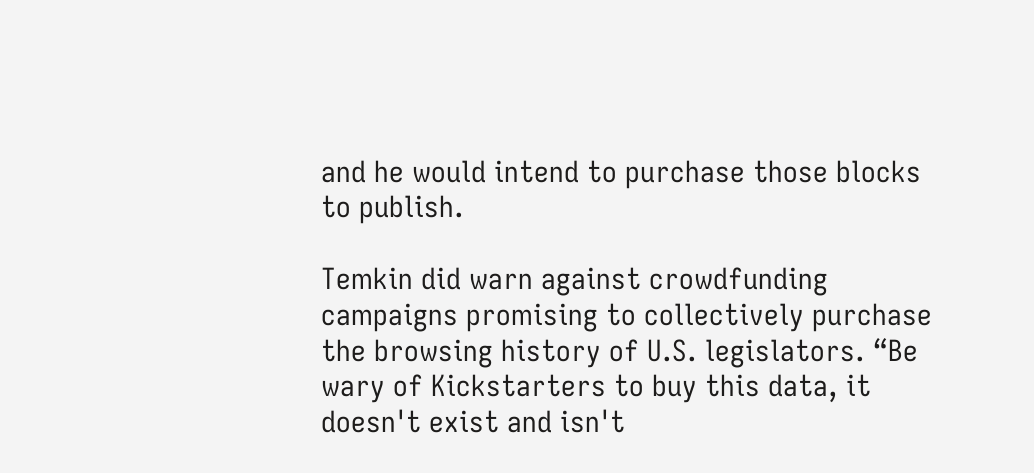and he would intend to purchase those blocks to publish.

Temkin did warn against crowdfunding campaigns promising to collectively purchase the browsing history of U.S. legislators. “Be wary of Kickstarters to buy this data, it doesn't exist and isn't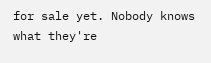for sale yet. Nobody knows what they're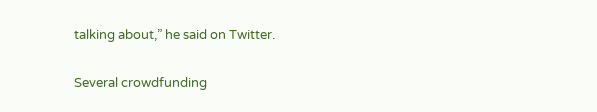talking about,” he said on Twitter.

Several crowdfunding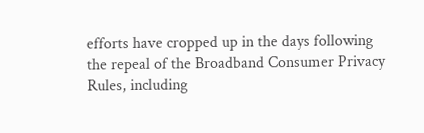efforts have cropped up in the days following the repeal of the Broadband Consumer Privacy Rules, including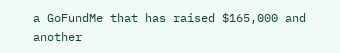a GoFundMe that has raised $165,000 and another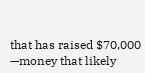that has raised $70,000 —money that likely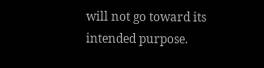will not go toward its intended purpose.